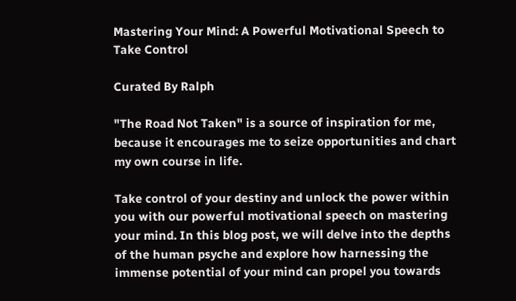Mastering Your Mind: A Powerful Motivational Speech to Take Control

Curated By Ralph

"The Road Not Taken" is a source of inspiration for me, because it encourages me to seize opportunities and chart my own course in life.

Take control of your destiny and unlock the power within you with our powerful motivational speech on mastering your mind. In this blog post, we will delve into the depths of the human psyche and explore how harnessing the immense potential of your mind can propel you towards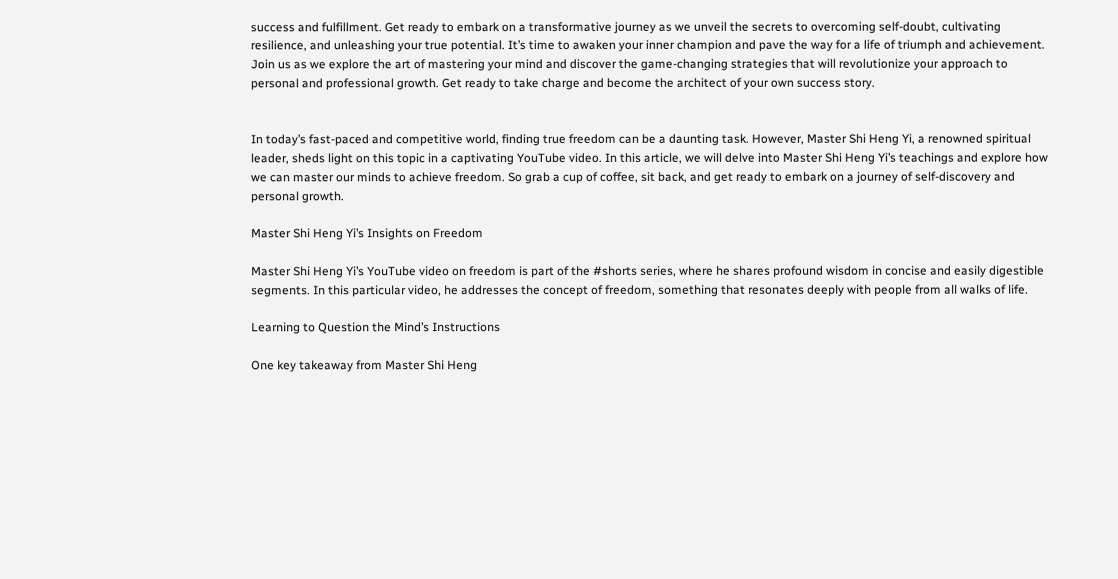success and fulfillment. Get ready to embark on a transformative journey as we unveil the secrets to overcoming self-doubt, cultivating resilience, and unleashing your true potential. It’s time to awaken your inner champion and pave the way for a life of triumph and achievement. Join us as we explore the art of mastering your mind and discover the game-changing strategies that will revolutionize your approach to personal and professional growth. Get ready to take charge and become the architect of your own success story.


In today’s fast-paced and competitive world, finding true freedom can be a daunting task. However, Master Shi Heng Yi, a renowned spiritual leader, sheds light on this topic in a captivating YouTube video. In this article, we will delve into Master Shi Heng Yi’s teachings and explore how we can master our minds to achieve freedom. So grab a cup of coffee, sit back, and get ready to embark on a journey of self-discovery and personal growth.

Master Shi Heng Yi’s Insights on Freedom

Master Shi Heng Yi’s YouTube video on freedom is part of the #shorts series, where he shares profound wisdom in concise and easily digestible segments. In this particular video, he addresses the concept of freedom, something that resonates deeply with people from all walks of life.

Learning to Question the Mind’s Instructions

One key takeaway from Master Shi Heng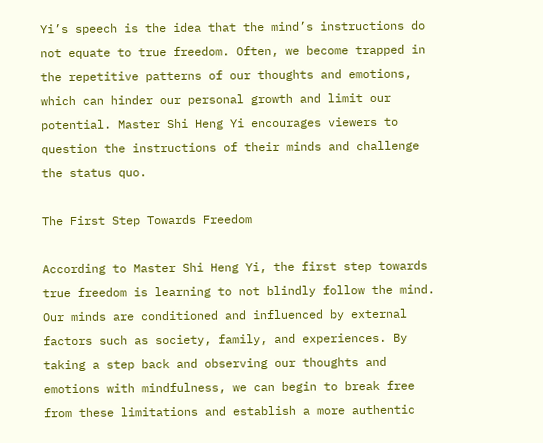Yi’s speech is the idea that the mind’s instructions do not equate to true freedom. Often, we become trapped in the repetitive patterns of our thoughts and emotions, which can hinder our personal growth and limit our potential. Master Shi Heng Yi encourages viewers to question the instructions of their minds and challenge the status quo.

The First Step Towards Freedom

According to Master Shi Heng Yi, the first step towards true freedom is learning to not blindly follow the mind. Our minds are conditioned and influenced by external factors such as society, family, and experiences. By taking a step back and observing our thoughts and emotions with mindfulness, we can begin to break free from these limitations and establish a more authentic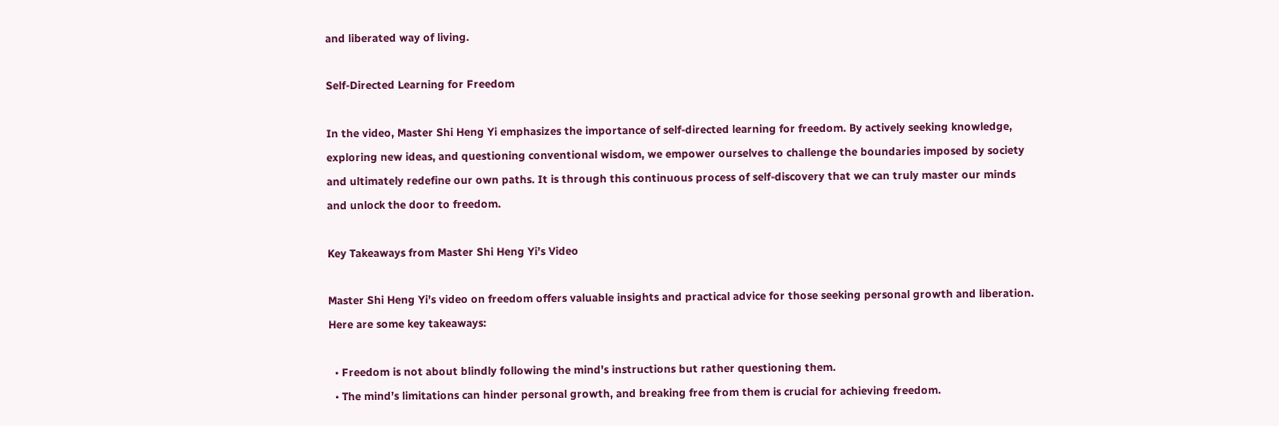and liberated way of living.

Self-Directed Learning for Freedom

In the video, Master Shi Heng Yi emphasizes the importance of self-directed learning for freedom. By actively seeking knowledge, exploring new ideas, and questioning conventional wisdom, we empower ourselves to challenge the boundaries imposed by society and ultimately redefine our own paths. It is through this continuous process of self-discovery that we can truly master our minds and unlock the door to freedom.

Key Takeaways from Master Shi Heng Yi’s Video

Master Shi Heng Yi’s video on freedom offers valuable insights and practical advice for those seeking personal growth and liberation. Here are some key takeaways:

  • Freedom is not about blindly following the mind’s instructions but rather questioning them.
  • The mind’s limitations can hinder personal growth, and breaking free from them is crucial for achieving freedom.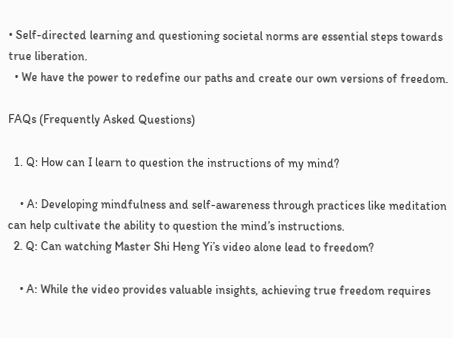• Self-directed learning and questioning societal norms are essential steps towards true liberation.
  • We have the power to redefine our paths and create our own versions of freedom.

FAQs (Frequently Asked Questions)

  1. Q: How can I learn to question the instructions of my mind?

    • A: Developing mindfulness and self-awareness through practices like meditation can help cultivate the ability to question the mind’s instructions.
  2. Q: Can watching Master Shi Heng Yi’s video alone lead to freedom?

    • A: While the video provides valuable insights, achieving true freedom requires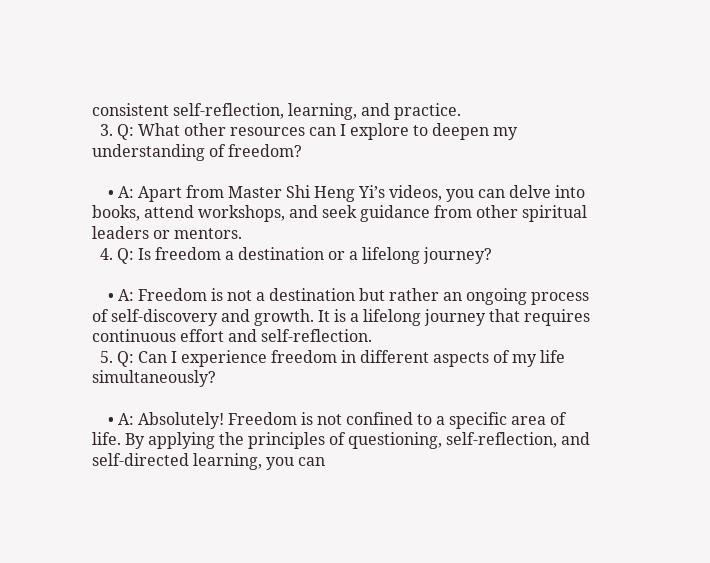consistent self-reflection, learning, and practice.
  3. Q: What other resources can I explore to deepen my understanding of freedom?

    • A: Apart from Master Shi Heng Yi’s videos, you can delve into books, attend workshops, and seek guidance from other spiritual leaders or mentors.
  4. Q: Is freedom a destination or a lifelong journey?

    • A: Freedom is not a destination but rather an ongoing process of self-discovery and growth. It is a lifelong journey that requires continuous effort and self-reflection.
  5. Q: Can I experience freedom in different aspects of my life simultaneously?

    • A: Absolutely! Freedom is not confined to a specific area of life. By applying the principles of questioning, self-reflection, and self-directed learning, you can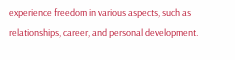experience freedom in various aspects, such as relationships, career, and personal development.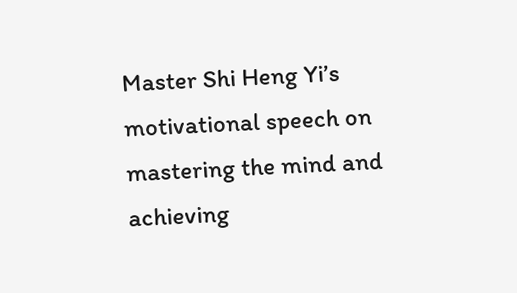Master Shi Heng Yi’s motivational speech on mastering the mind and achieving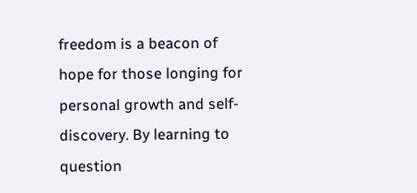freedom is a beacon of hope for those longing for personal growth and self-discovery. By learning to question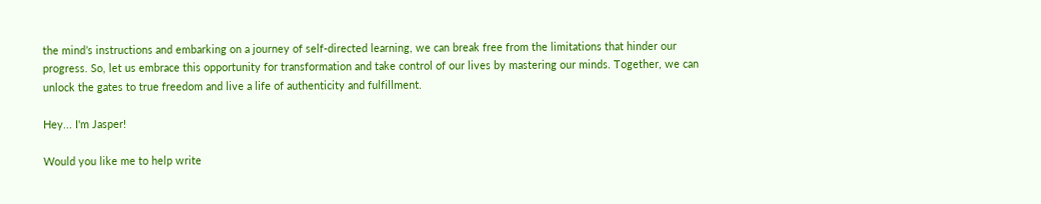the mind’s instructions and embarking on a journey of self-directed learning, we can break free from the limitations that hinder our progress. So, let us embrace this opportunity for transformation and take control of our lives by mastering our minds. Together, we can unlock the gates to true freedom and live a life of authenticity and fulfillment.

Hey... I'm Jasper!

Would you like me to help write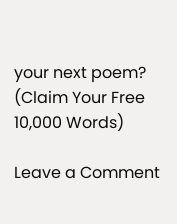your next poem? (Claim Your Free 10,000 Words)

Leave a Comment